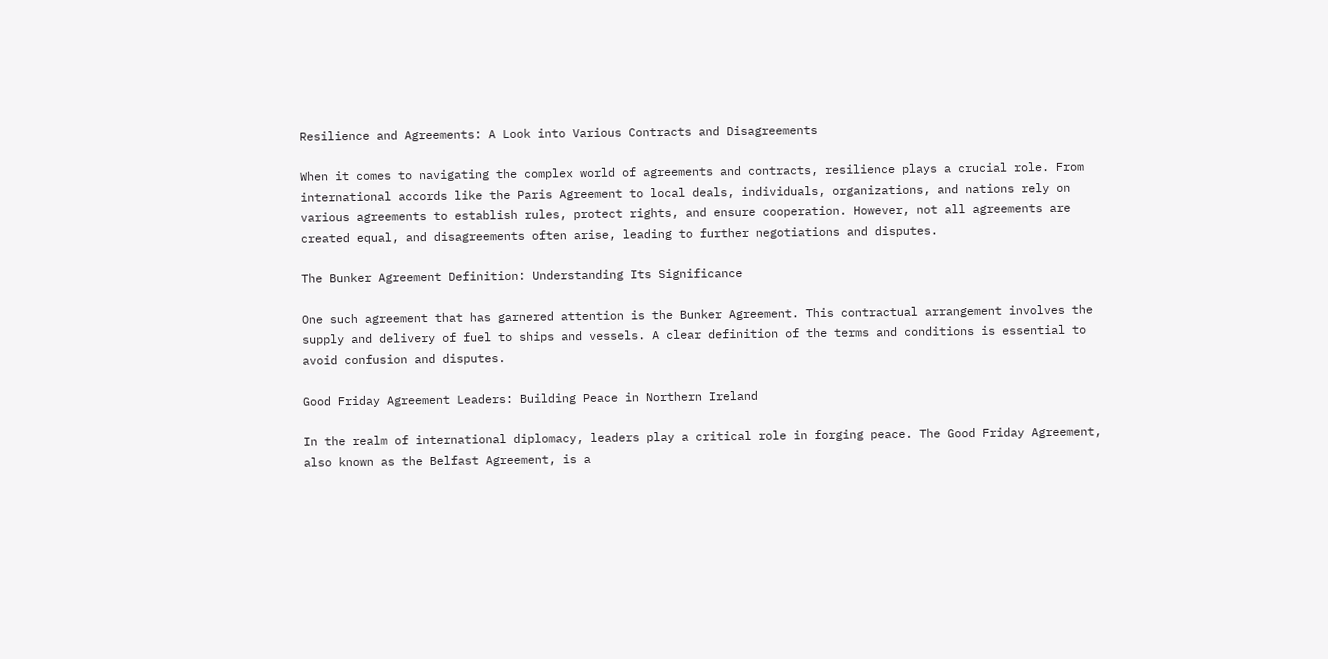Resilience and Agreements: A Look into Various Contracts and Disagreements

When it comes to navigating the complex world of agreements and contracts, resilience plays a crucial role. From international accords like the Paris Agreement to local deals, individuals, organizations, and nations rely on various agreements to establish rules, protect rights, and ensure cooperation. However, not all agreements are created equal, and disagreements often arise, leading to further negotiations and disputes.

The Bunker Agreement Definition: Understanding Its Significance

One such agreement that has garnered attention is the Bunker Agreement. This contractual arrangement involves the supply and delivery of fuel to ships and vessels. A clear definition of the terms and conditions is essential to avoid confusion and disputes.

Good Friday Agreement Leaders: Building Peace in Northern Ireland

In the realm of international diplomacy, leaders play a critical role in forging peace. The Good Friday Agreement, also known as the Belfast Agreement, is a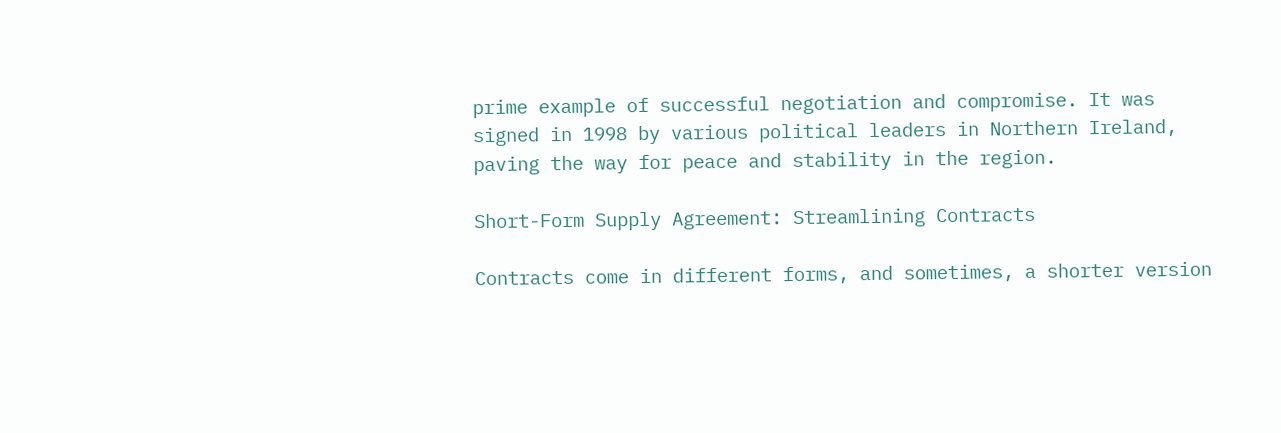prime example of successful negotiation and compromise. It was signed in 1998 by various political leaders in Northern Ireland, paving the way for peace and stability in the region.

Short-Form Supply Agreement: Streamlining Contracts

Contracts come in different forms, and sometimes, a shorter version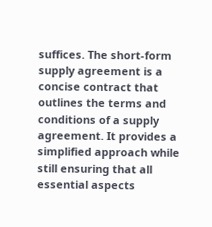suffices. The short-form supply agreement is a concise contract that outlines the terms and conditions of a supply agreement. It provides a simplified approach while still ensuring that all essential aspects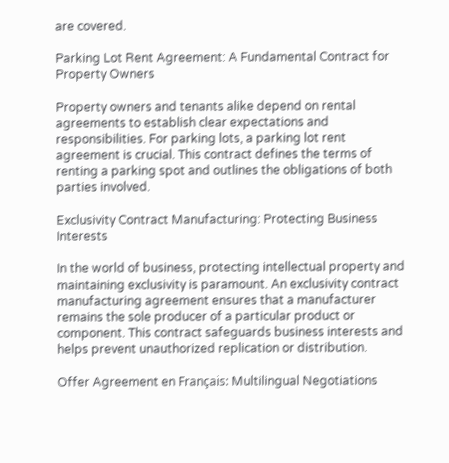are covered.

Parking Lot Rent Agreement: A Fundamental Contract for Property Owners

Property owners and tenants alike depend on rental agreements to establish clear expectations and responsibilities. For parking lots, a parking lot rent agreement is crucial. This contract defines the terms of renting a parking spot and outlines the obligations of both parties involved.

Exclusivity Contract Manufacturing: Protecting Business Interests

In the world of business, protecting intellectual property and maintaining exclusivity is paramount. An exclusivity contract manufacturing agreement ensures that a manufacturer remains the sole producer of a particular product or component. This contract safeguards business interests and helps prevent unauthorized replication or distribution.

Offer Agreement en Français: Multilingual Negotiations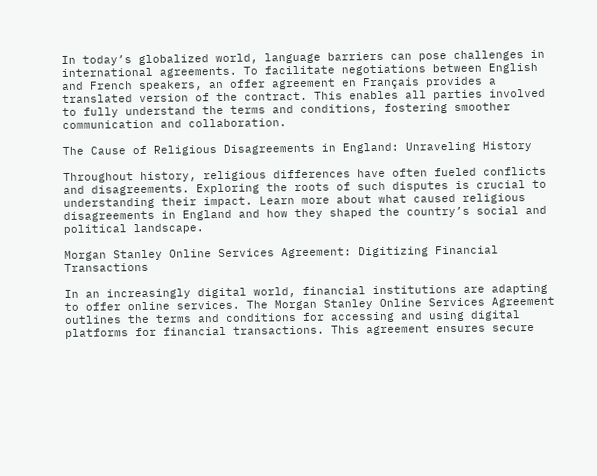In today’s globalized world, language barriers can pose challenges in international agreements. To facilitate negotiations between English and French speakers, an offer agreement en Français provides a translated version of the contract. This enables all parties involved to fully understand the terms and conditions, fostering smoother communication and collaboration.

The Cause of Religious Disagreements in England: Unraveling History

Throughout history, religious differences have often fueled conflicts and disagreements. Exploring the roots of such disputes is crucial to understanding their impact. Learn more about what caused religious disagreements in England and how they shaped the country’s social and political landscape.

Morgan Stanley Online Services Agreement: Digitizing Financial Transactions

In an increasingly digital world, financial institutions are adapting to offer online services. The Morgan Stanley Online Services Agreement outlines the terms and conditions for accessing and using digital platforms for financial transactions. This agreement ensures secure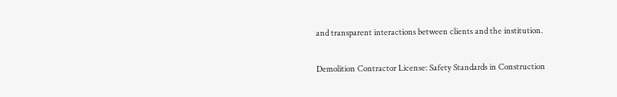and transparent interactions between clients and the institution.

Demolition Contractor License: Safety Standards in Construction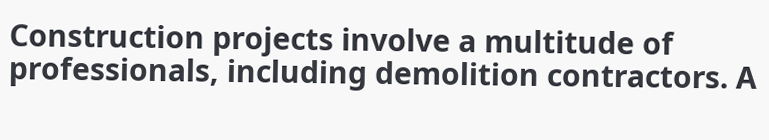Construction projects involve a multitude of professionals, including demolition contractors. A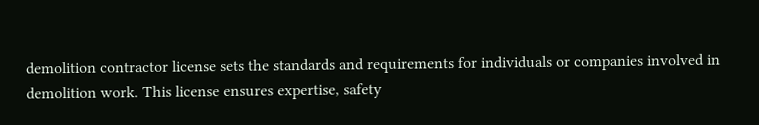demolition contractor license sets the standards and requirements for individuals or companies involved in demolition work. This license ensures expertise, safety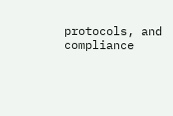protocols, and compliance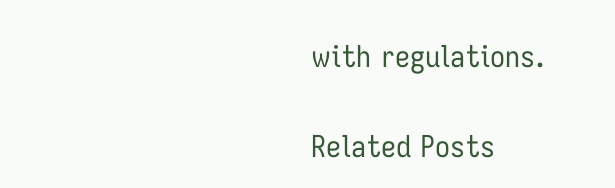with regulations.

Related Posts